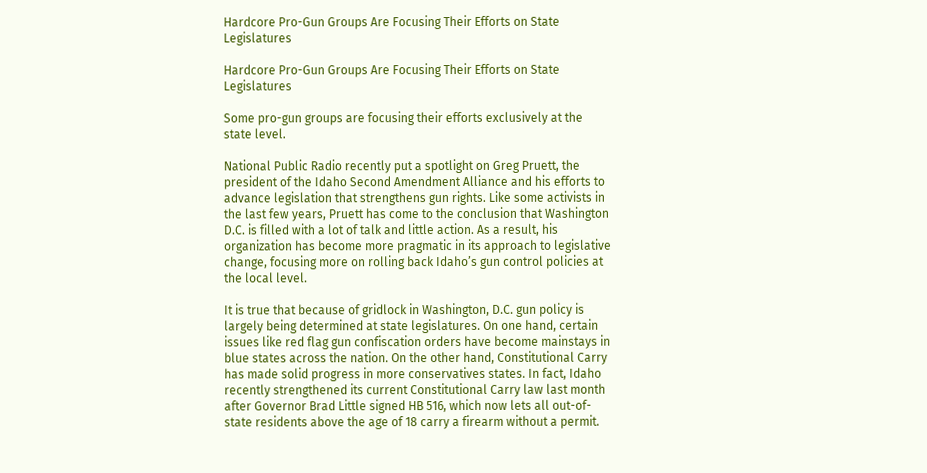Hardcore Pro-Gun Groups Are Focusing Their Efforts on State Legislatures

Hardcore Pro-Gun Groups Are Focusing Their Efforts on State Legislatures

Some pro-gun groups are focusing their efforts exclusively at the state level.

National Public Radio recently put a spotlight on Greg Pruett, the president of the Idaho Second Amendment Alliance and his efforts to advance legislation that strengthens gun rights. Like some activists in the last few years, Pruett has come to the conclusion that Washington D.C. is filled with a lot of talk and little action. As a result, his organization has become more pragmatic in its approach to legislative change, focusing more on rolling back Idaho’s gun control policies at the local level.

It is true that because of gridlock in Washington, D.C. gun policy is largely being determined at state legislatures. On one hand, certain issues like red flag gun confiscation orders have become mainstays in blue states across the nation. On the other hand, Constitutional Carry has made solid progress in more conservatives states. In fact, Idaho recently strengthened its current Constitutional Carry law last month after Governor Brad Little signed HB 516, which now lets all out-of-state residents above the age of 18 carry a firearm without a permit.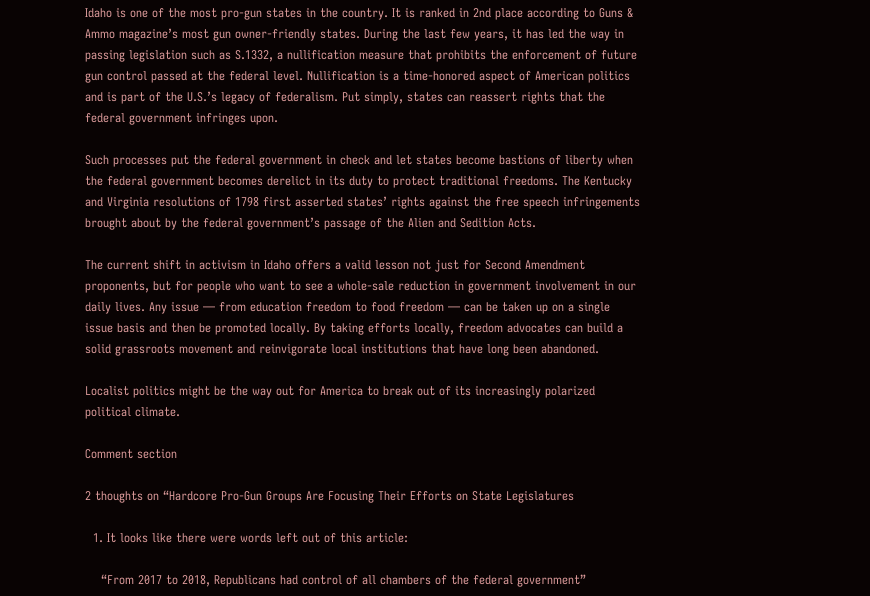Idaho is one of the most pro-gun states in the country. It is ranked in 2nd place according to Guns & Ammo magazine’s most gun owner-friendly states. During the last few years, it has led the way in passing legislation such as S.1332, a nullification measure that prohibits the enforcement of future gun control passed at the federal level. Nullification is a time-honored aspect of American politics and is part of the U.S.’s legacy of federalism. Put simply, states can reassert rights that the federal government infringes upon.

Such processes put the federal government in check and let states become bastions of liberty when the federal government becomes derelict in its duty to protect traditional freedoms. The Kentucky and Virginia resolutions of 1798 first asserted states’ rights against the free speech infringements brought about by the federal government’s passage of the Alien and Sedition Acts.

The current shift in activism in Idaho offers a valid lesson not just for Second Amendment proponents, but for people who want to see a whole-sale reduction in government involvement in our daily lives. Any issue — from education freedom to food freedom — can be taken up on a single issue basis and then be promoted locally. By taking efforts locally, freedom advocates can build a solid grassroots movement and reinvigorate local institutions that have long been abandoned.

Localist politics might be the way out for America to break out of its increasingly polarized political climate.

Comment section

2 thoughts on “Hardcore Pro-Gun Groups Are Focusing Their Efforts on State Legislatures

  1. It looks like there were words left out of this article:

    “From 2017 to 2018, Republicans had control of all chambers of the federal government”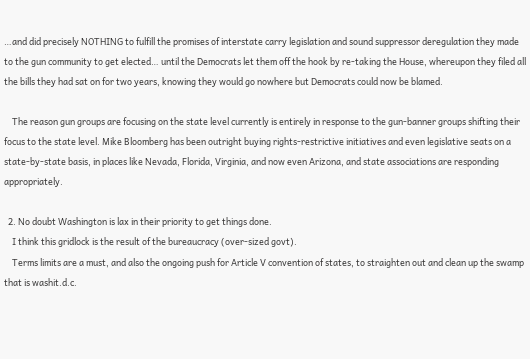…and did precisely NOTHING to fulfill the promises of interstate carry legislation and sound suppressor deregulation they made to the gun community to get elected… until the Democrats let them off the hook by re-taking the House, whereupon they filed all the bills they had sat on for two years, knowing they would go nowhere but Democrats could now be blamed.

    The reason gun groups are focusing on the state level currently is entirely in response to the gun-banner groups shifting their focus to the state level. Mike Bloomberg has been outright buying rights-restrictive initiatives and even legislative seats on a state-by-state basis, in places like Nevada, Florida, Virginia, and now even Arizona, and state associations are responding appropriately.

  2. No doubt Washington is lax in their priority to get things done.
    I think this gridlock is the result of the bureaucracy (over-sized govt).
    Terms limits are a must, and also the ongoing push for Article V convention of states, to straighten out and clean up the swamp that is washit.d.c.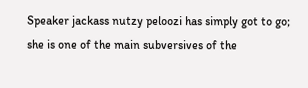Speaker jackass nutzy peloozi has simply got to go; she is one of the main subversives of the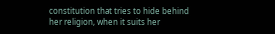constitution that tries to hide behind her religion, when it suits her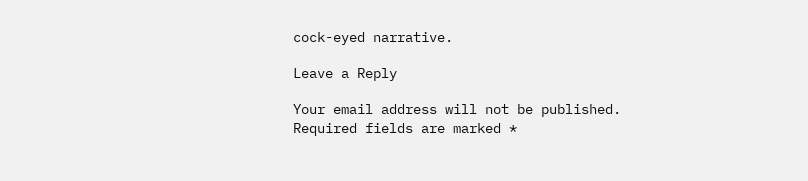cock-eyed narrative.

Leave a Reply

Your email address will not be published. Required fields are marked *